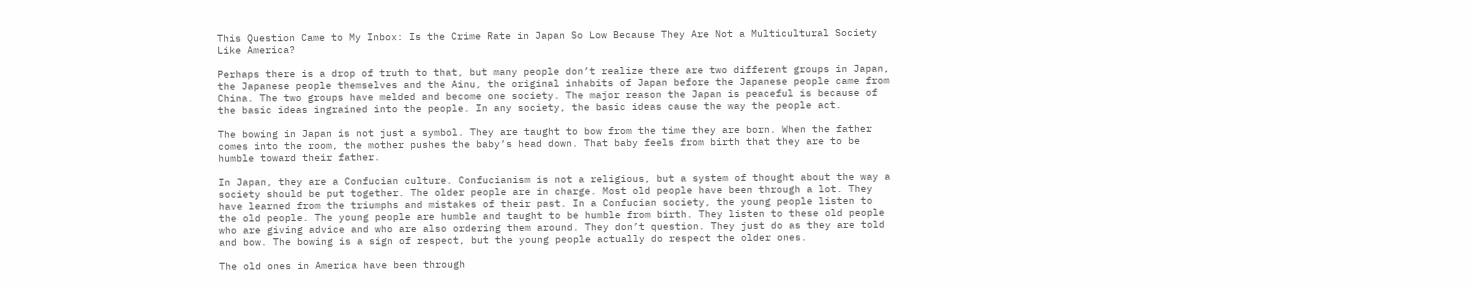This Question Came to My Inbox: Is the Crime Rate in Japan So Low Because They Are Not a Multicultural Society Like America?

Perhaps there is a drop of truth to that, but many people don’t realize there are two different groups in Japan, the Japanese people themselves and the Ainu, the original inhabits of Japan before the Japanese people came from China. The two groups have melded and become one society. The major reason the Japan is peaceful is because of the basic ideas ingrained into the people. In any society, the basic ideas cause the way the people act.

The bowing in Japan is not just a symbol. They are taught to bow from the time they are born. When the father comes into the room, the mother pushes the baby’s head down. That baby feels from birth that they are to be humble toward their father.

In Japan, they are a Confucian culture. Confucianism is not a religious, but a system of thought about the way a society should be put together. The older people are in charge. Most old people have been through a lot. They have learned from the triumphs and mistakes of their past. In a Confucian society, the young people listen to the old people. The young people are humble and taught to be humble from birth. They listen to these old people who are giving advice and who are also ordering them around. They don’t question. They just do as they are told and bow. The bowing is a sign of respect, but the young people actually do respect the older ones.

The old ones in America have been through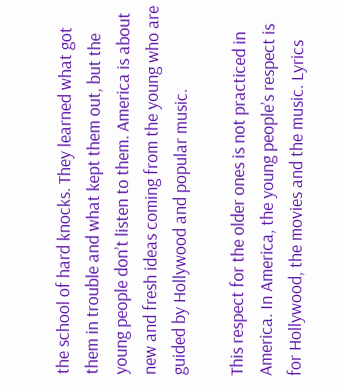the school of hard knocks. They learned what got them in trouble and what kept them out, but the young people don’t listen to them. America is about new and fresh ideas coming from the young who are guided by Hollywood and popular music.

This respect for the older ones is not practiced in America. In America, the young people’s respect is for Hollywood, the movies and the music. Lyrics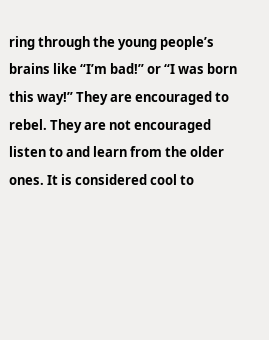ring through the young people’s brains like “I’m bad!” or “I was born this way!” They are encouraged to rebel. They are not encouraged listen to and learn from the older ones. It is considered cool to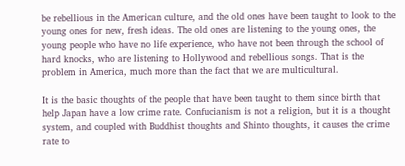be rebellious in the American culture, and the old ones have been taught to look to the young ones for new, fresh ideas. The old ones are listening to the young ones, the young people who have no life experience, who have not been through the school of hard knocks, who are listening to Hollywood and rebellious songs. That is the problem in America, much more than the fact that we are multicultural.

It is the basic thoughts of the people that have been taught to them since birth that help Japan have a low crime rate. Confucianism is not a religion, but it is a thought system, and coupled with Buddhist thoughts and Shinto thoughts, it causes the crime rate to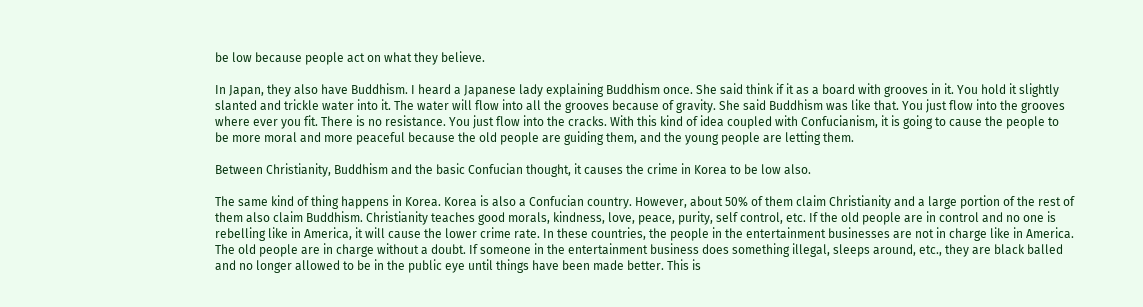be low because people act on what they believe.

In Japan, they also have Buddhism. I heard a Japanese lady explaining Buddhism once. She said think if it as a board with grooves in it. You hold it slightly slanted and trickle water into it. The water will flow into all the grooves because of gravity. She said Buddhism was like that. You just flow into the grooves where ever you fit. There is no resistance. You just flow into the cracks. With this kind of idea coupled with Confucianism, it is going to cause the people to be more moral and more peaceful because the old people are guiding them, and the young people are letting them.

Between Christianity, Buddhism and the basic Confucian thought, it causes the crime in Korea to be low also.

The same kind of thing happens in Korea. Korea is also a Confucian country. However, about 50% of them claim Christianity and a large portion of the rest of them also claim Buddhism. Christianity teaches good morals, kindness, love, peace, purity, self control, etc. If the old people are in control and no one is rebelling like in America, it will cause the lower crime rate. In these countries, the people in the entertainment businesses are not in charge like in America. The old people are in charge without a doubt. If someone in the entertainment business does something illegal, sleeps around, etc., they are black balled and no longer allowed to be in the public eye until things have been made better. This is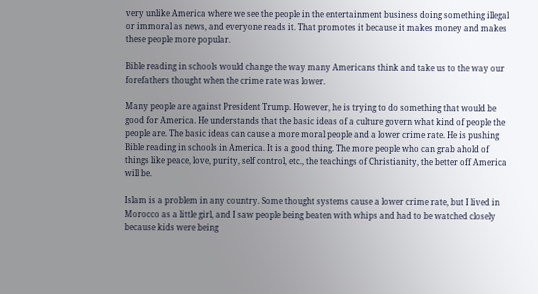very unlike America where we see the people in the entertainment business doing something illegal or immoral as news, and everyone reads it. That promotes it because it makes money and makes these people more popular.

Bible reading in schools would change the way many Americans think and take us to the way our forefathers thought when the crime rate was lower.

Many people are against President Trump. However, he is trying to do something that would be good for America. He understands that the basic ideas of a culture govern what kind of people the people are. The basic ideas can cause a more moral people and a lower crime rate. He is pushing Bible reading in schools in America. It is a good thing. The more people who can grab ahold of things like peace, love, purity, self control, etc., the teachings of Christianity, the better off America will be.

Islam is a problem in any country. Some thought systems cause a lower crime rate, but I lived in Morocco as a little girl, and I saw people being beaten with whips and had to be watched closely because kids were being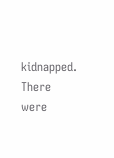kidnapped. There were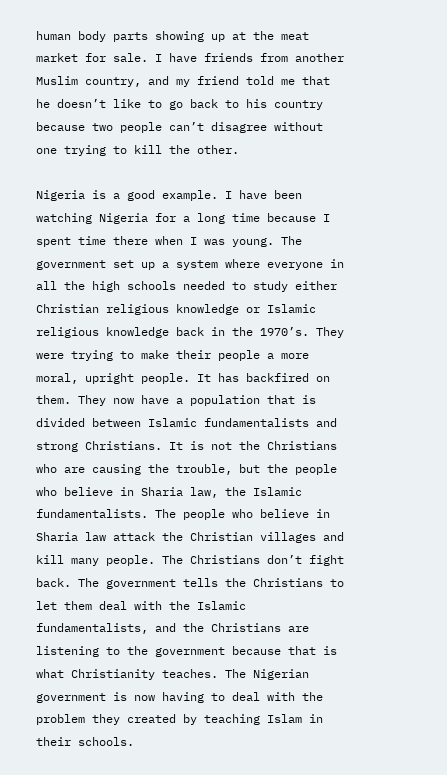human body parts showing up at the meat market for sale. I have friends from another Muslim country, and my friend told me that he doesn’t like to go back to his country because two people can’t disagree without one trying to kill the other.

Nigeria is a good example. I have been watching Nigeria for a long time because I spent time there when I was young. The government set up a system where everyone in all the high schools needed to study either Christian religious knowledge or Islamic religious knowledge back in the 1970’s. They were trying to make their people a more moral, upright people. It has backfired on them. They now have a population that is divided between Islamic fundamentalists and strong Christians. It is not the Christians who are causing the trouble, but the people who believe in Sharia law, the Islamic fundamentalists. The people who believe in Sharia law attack the Christian villages and kill many people. The Christians don’t fight back. The government tells the Christians to let them deal with the Islamic fundamentalists, and the Christians are listening to the government because that is what Christianity teaches. The Nigerian government is now having to deal with the problem they created by teaching Islam in their schools.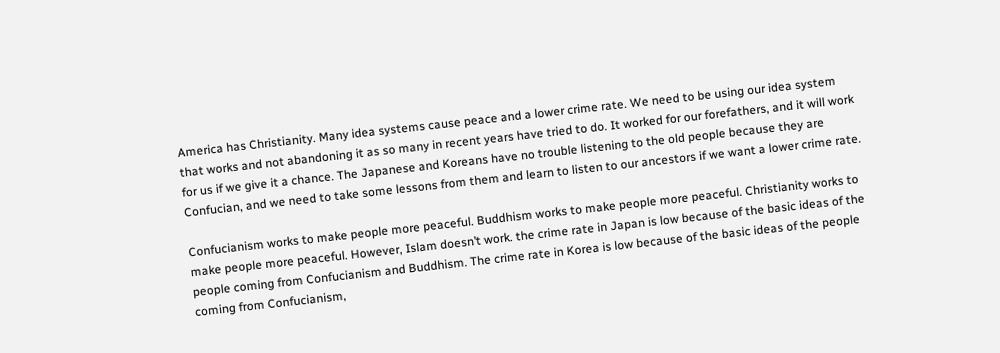America has Christianity. Many idea systems cause peace and a lower crime rate. We need to be using our idea system that works and not abandoning it as so many in recent years have tried to do. It worked for our forefathers, and it will work for us if we give it a chance. The Japanese and Koreans have no trouble listening to the old people because they are Confucian, and we need to take some lessons from them and learn to listen to our ancestors if we want a lower crime rate.

Confucianism works to make people more peaceful. Buddhism works to make people more peaceful. Christianity works to make people more peaceful. However, Islam doesn’t work. the crime rate in Japan is low because of the basic ideas of the people coming from Confucianism and Buddhism. The crime rate in Korea is low because of the basic ideas of the people coming from Confucianism,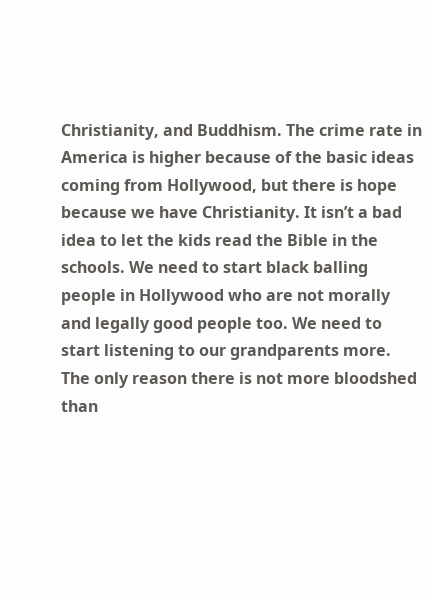Christianity, and Buddhism. The crime rate in America is higher because of the basic ideas coming from Hollywood, but there is hope because we have Christianity. It isn’t a bad idea to let the kids read the Bible in the schools. We need to start black balling people in Hollywood who are not morally and legally good people too. We need to start listening to our grandparents more. The only reason there is not more bloodshed than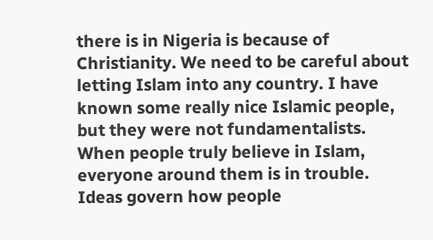there is in Nigeria is because of Christianity. We need to be careful about letting Islam into any country. I have known some really nice Islamic people, but they were not fundamentalists. When people truly believe in Islam, everyone around them is in trouble. Ideas govern how people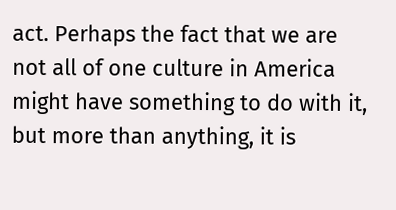act. Perhaps the fact that we are not all of one culture in America might have something to do with it, but more than anything, it is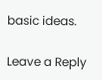basic ideas.

Leave a Reply